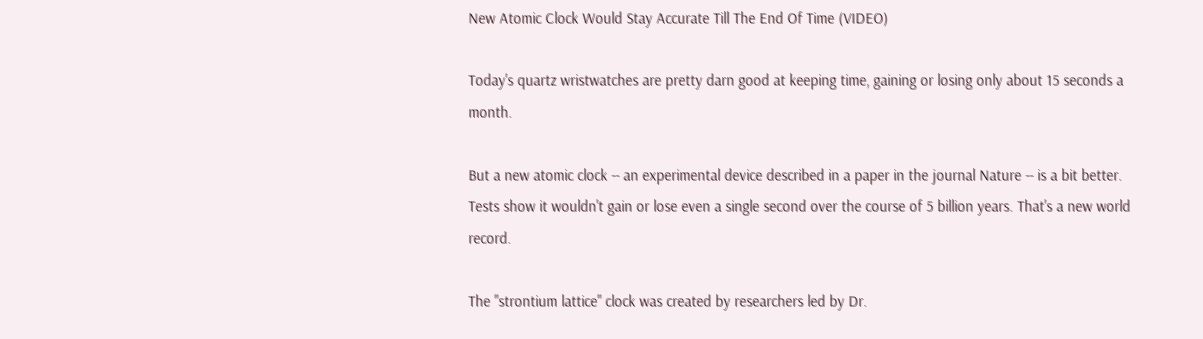New Atomic Clock Would Stay Accurate Till The End Of Time (VIDEO)

Today's quartz wristwatches are pretty darn good at keeping time, gaining or losing only about 15 seconds a month.

But a new atomic clock -- an experimental device described in a paper in the journal Nature -- is a bit better. Tests show it wouldn't gain or lose even a single second over the course of 5 billion years. That's a new world record.

The "strontium lattice" clock was created by researchers led by Dr.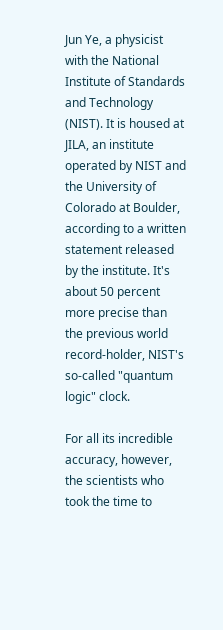Jun Ye, a physicist with the National Institute of Standards and Technology (NIST). It is housed at JILA, an institute operated by NIST and the University of Colorado at Boulder, according to a written statement released by the institute. It's about 50 percent more precise than the previous world record-holder, NIST's so-called "quantum logic" clock.

For all its incredible accuracy, however, the scientists who took the time to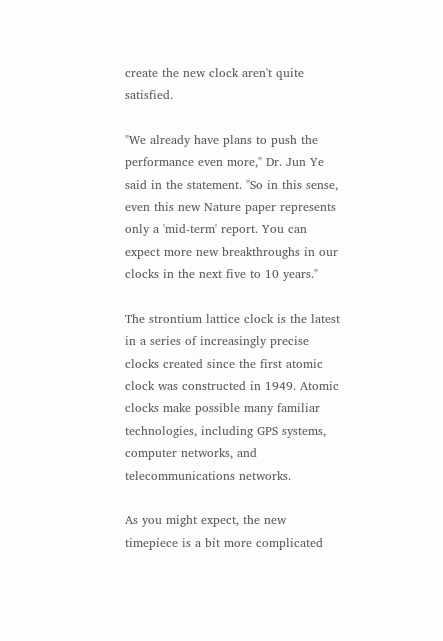create the new clock aren't quite satisfied.

"We already have plans to push the performance even more," Dr. Jun Ye said in the statement. "So in this sense, even this new Nature paper represents only a 'mid-term' report. You can expect more new breakthroughs in our clocks in the next five to 10 years."

The strontium lattice clock is the latest in a series of increasingly precise clocks created since the first atomic clock was constructed in 1949. Atomic clocks make possible many familiar technologies, including GPS systems, computer networks, and telecommunications networks.

As you might expect, the new timepiece is a bit more complicated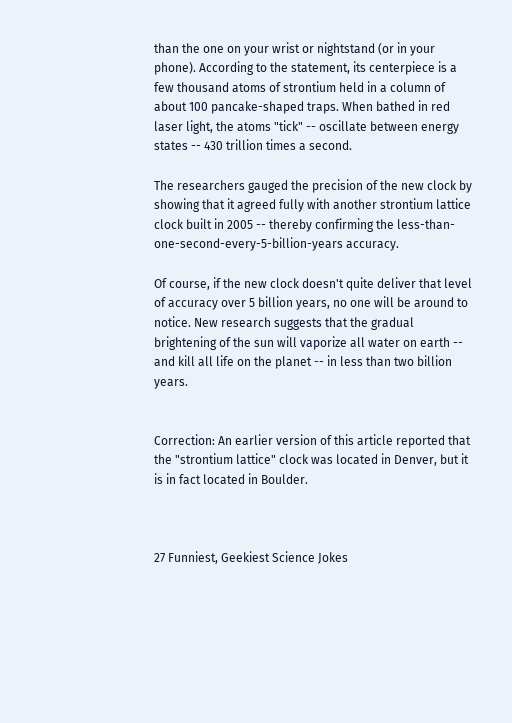than the one on your wrist or nightstand (or in your phone). According to the statement, its centerpiece is a few thousand atoms of strontium held in a column of about 100 pancake-shaped traps. When bathed in red laser light, the atoms "tick" -- oscillate between energy states -- 430 trillion times a second.

The researchers gauged the precision of the new clock by showing that it agreed fully with another strontium lattice clock built in 2005 -- thereby confirming the less-than-one-second-every-5-billion-years accuracy.

Of course, if the new clock doesn't quite deliver that level of accuracy over 5 billion years, no one will be around to notice. New research suggests that the gradual brightening of the sun will vaporize all water on earth -- and kill all life on the planet -- in less than two billion years.


Correction: An earlier version of this article reported that the "strontium lattice" clock was located in Denver, but it is in fact located in Boulder.



27 Funniest, Geekiest Science Jokes